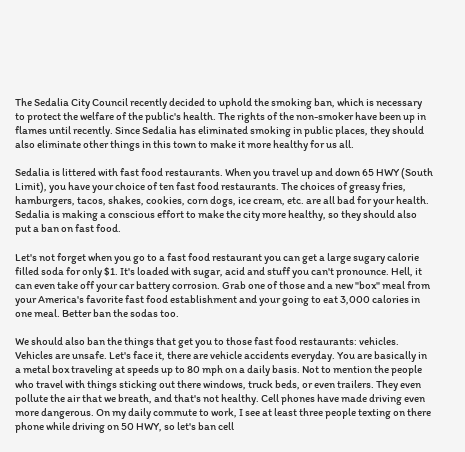The Sedalia City Council recently decided to uphold the smoking ban, which is necessary to protect the welfare of the public's health. The rights of the non-smoker have been up in flames until recently. Since Sedalia has eliminated smoking in public places, they should also eliminate other things in this town to make it more healthy for us all.

Sedalia is littered with fast food restaurants. When you travel up and down 65 HWY (South Limit), you have your choice of ten fast food restaurants. The choices of greasy fries, hamburgers, tacos, shakes, cookies, corn dogs, ice cream, etc. are all bad for your health. Sedalia is making a conscious effort to make the city more healthy, so they should also put a ban on fast food.

Let's not forget when you go to a fast food restaurant you can get a large sugary calorie filled soda for only $1. It's loaded with sugar, acid and stuff you can't pronounce. Hell, it can even take off your car battery corrosion. Grab one of those and a new "box" meal from your America's favorite fast food establishment and your going to eat 3,000 calories in one meal. Better ban the sodas too.

We should also ban the things that get you to those fast food restaurants: vehicles. Vehicles are unsafe. Let's face it, there are vehicle accidents everyday. You are basically in a metal box traveling at speeds up to 80 mph on a daily basis. Not to mention the people who travel with things sticking out there windows, truck beds, or even trailers. They even pollute the air that we breath, and that's not healthy. Cell phones have made driving even more dangerous. On my daily commute to work, I see at least three people texting on there phone while driving on 50 HWY, so let's ban cell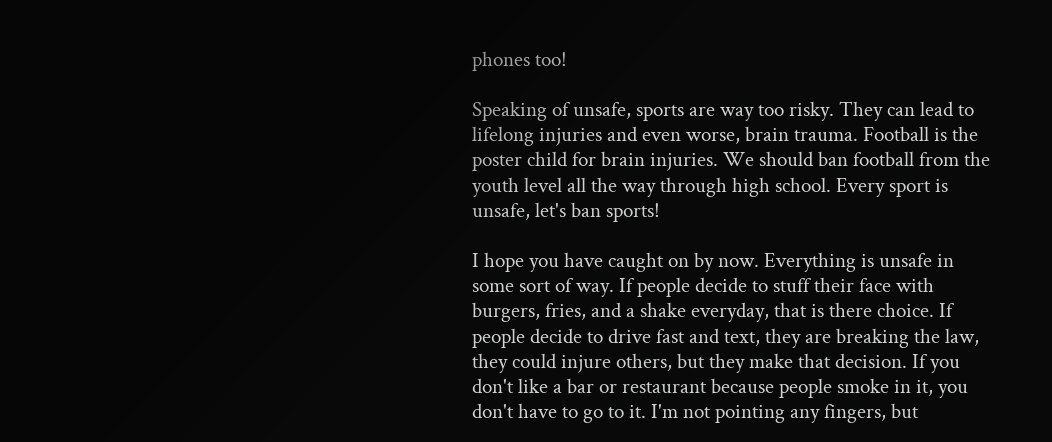phones too!

Speaking of unsafe, sports are way too risky. They can lead to lifelong injuries and even worse, brain trauma. Football is the poster child for brain injuries. We should ban football from the youth level all the way through high school. Every sport is unsafe, let's ban sports!

I hope you have caught on by now. Everything is unsafe in some sort of way. If people decide to stuff their face with burgers, fries, and a shake everyday, that is there choice. If people decide to drive fast and text, they are breaking the law, they could injure others, but they make that decision. If you don't like a bar or restaurant because people smoke in it, you don't have to go to it. I'm not pointing any fingers, but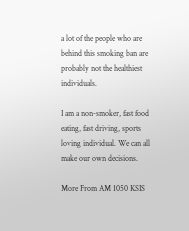a lot of the people who are behind this smoking ban are probably not the healthiest individuals.

I am a non-smoker, fast food eating, fast driving, sports loving individual. We can all make our own decisions.

More From AM 1050 KSIS